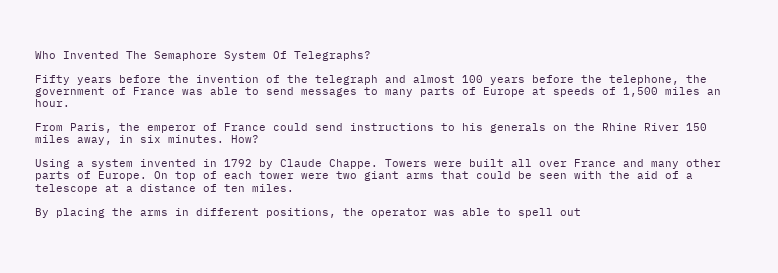Who Invented The Semaphore System Of Telegraphs?

Fifty years before the invention of the telegraph and almost 100 years before the telephone, the government of France was able to send messages to many parts of Europe at speeds of 1,500 miles an hour.

From Paris, the emperor of France could send instructions to his generals on the Rhine River 150 miles away, in six minutes. How?

Using a system invented in 1792 by Claude Chappe. Towers were built all over France and many other parts of Europe. On top of each tower were two giant arms that could be seen with the aid of a telescope at a distance of ten miles.

By placing the arms in different positions, the operator was able to spell out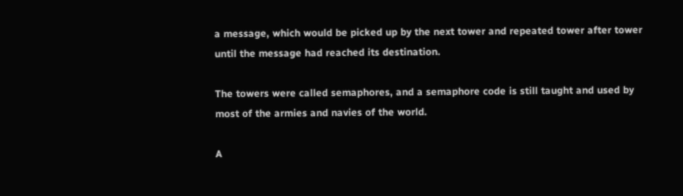a message, which would be picked up by the next tower and repeated tower after tower until the message had reached its destination.

The towers were called semaphores, and a semaphore code is still taught and used by most of the armies and navies of the world.

A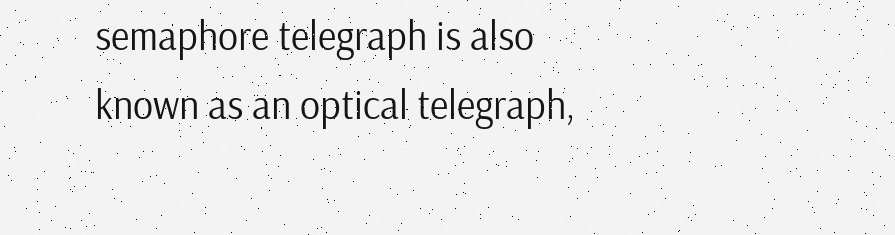semaphore telegraph is also known as an optical telegraph,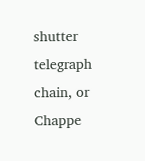shutter telegraph chain, or Chappe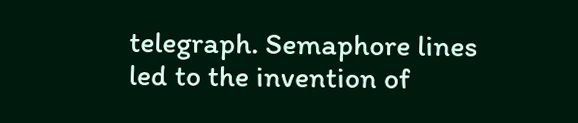telegraph. Semaphore lines led to the invention of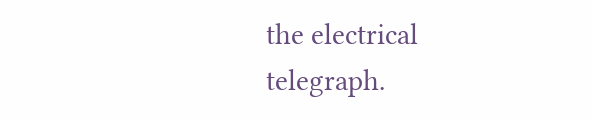the electrical telegraph.